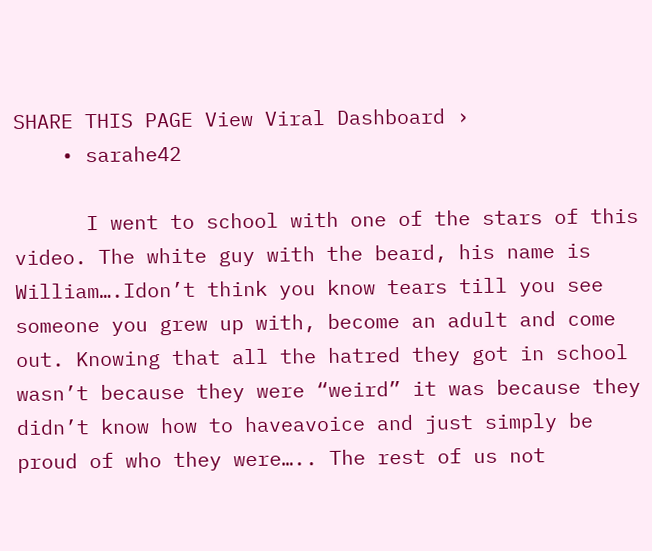SHARE THIS PAGE View Viral Dashboard ›
    • sarahe42

      I went to school with one of the stars of this video. The white guy with the beard, his name is William….Idon’t think you know tears till you see someone you grew up with, become an adult and come out. Knowing that all the hatred they got in school wasn’t because they were “weird” it was because they didn’t know how to haveavoice and just simply be proud of who they were….. The rest of us not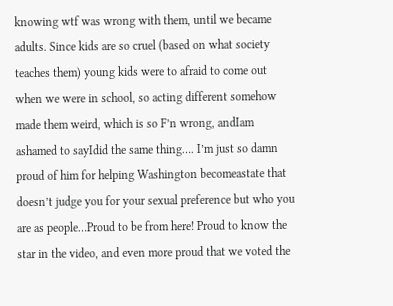knowing wtf was wrong with them, until we became adults. Since kids are so cruel (based on what society teaches them) young kids were to afraid to come out when we were in school, so acting different somehow made them weird, which is so F’n wrong, andIam ashamed to sayIdid the same thing…. I’m just so damn proud of him for helping Washington becomeastate that doesn’t judge you for your sexual preference but who you are as people…Proud to be from here! Proud to know the star in the video, and even more proud that we voted the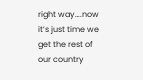right way….now it’s just time we get the rest of our country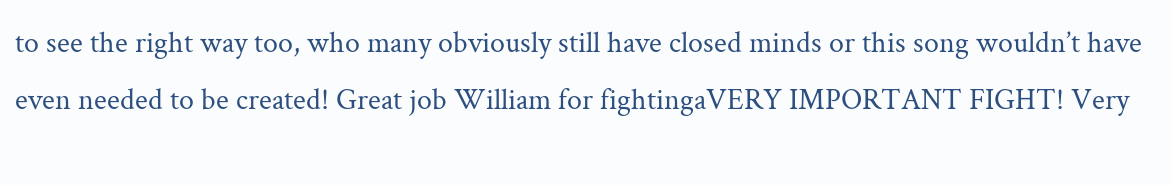to see the right way too, who many obviously still have closed minds or this song wouldn’t have even needed to be created! Great job William for fightingaVERY IMPORTANT FIGHT! Very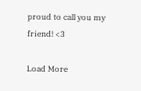proud to call you my friend! <3

Load More